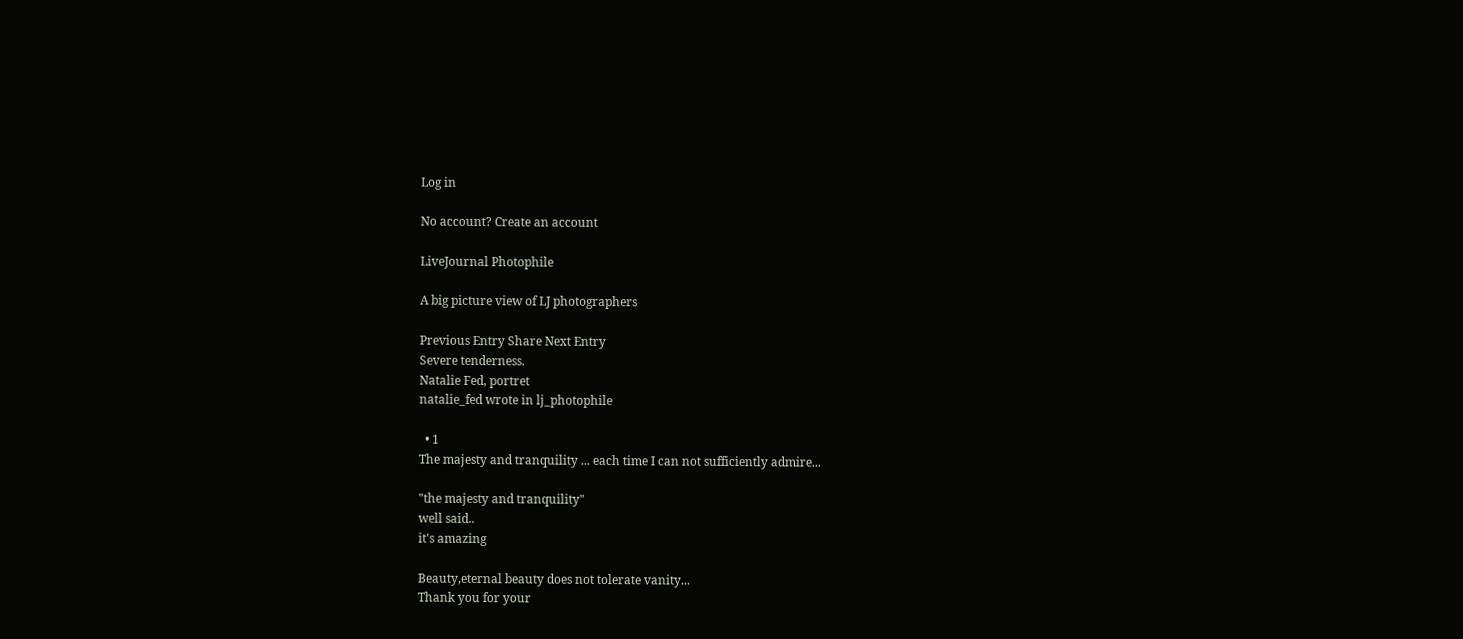Log in

No account? Create an account

LiveJournal Photophile

A big picture view of LJ photographers

Previous Entry Share Next Entry
Severe tenderness.
Natalie Fed, portret
natalie_fed wrote in lj_photophile

  • 1
The majesty and tranquility ... each time I can not sufficiently admire...

"the majesty and tranquility"
well said..
it's amazing

Beauty,eternal beauty does not tolerate vanity...
Thank you for your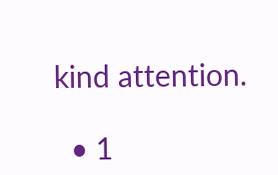kind attention.

  • 1